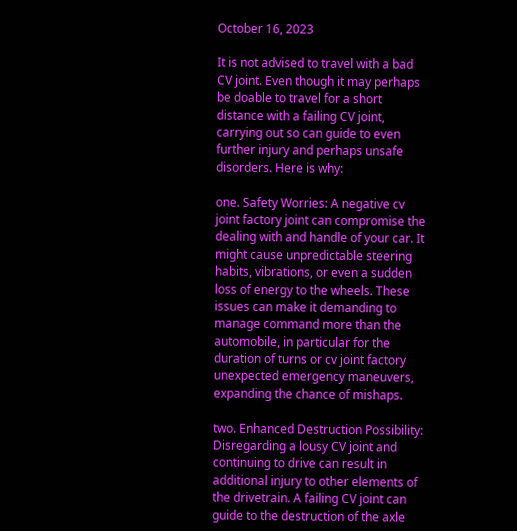October 16, 2023

It is not advised to travel with a bad CV joint. Even though it may perhaps be doable to travel for a short distance with a failing CV joint, carrying out so can guide to even further injury and perhaps unsafe disorders. Here is why:

one. Safety Worries: A negative cv joint factory joint can compromise the dealing with and handle of your car. It might cause unpredictable steering habits, vibrations, or even a sudden loss of energy to the wheels. These issues can make it demanding to manage command more than the automobile, in particular for the duration of turns or cv joint factory unexpected emergency maneuvers, expanding the chance of mishaps.

two. Enhanced Destruction Possibility: Disregarding a lousy CV joint and continuing to drive can result in additional injury to other elements of the drivetrain. A failing CV joint can guide to the destruction of the axle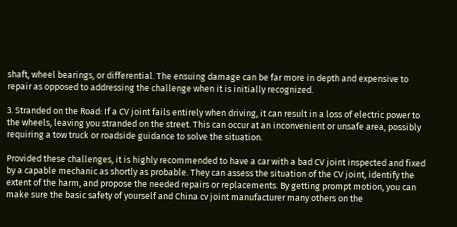shaft, wheel bearings, or differential. The ensuing damage can be far more in depth and expensive to repair as opposed to addressing the challenge when it is initially recognized.

3. Stranded on the Road: If a CV joint fails entirely when driving, it can result in a loss of electric power to the wheels, leaving you stranded on the street. This can occur at an inconvenient or unsafe area, possibly requiring a tow truck or roadside guidance to solve the situation.

Provided these challenges, it is highly recommended to have a car with a bad CV joint inspected and fixed by a capable mechanic as shortly as probable. They can assess the situation of the CV joint, identify the extent of the harm, and propose the needed repairs or replacements. By getting prompt motion, you can make sure the basic safety of yourself and China cv joint manufacturer many others on the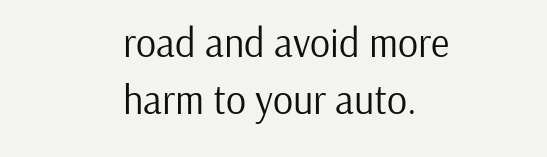road and avoid more harm to your auto.